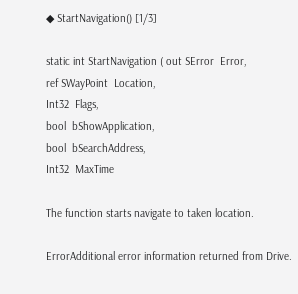◆ StartNavigation() [1/3]

static int StartNavigation ( out SError  Error,
ref SWayPoint  Location,
Int32  Flags,
bool  bShowApplication,
bool  bSearchAddress,
Int32  MaxTime

The function starts navigate to taken location.

ErrorAdditional error information returned from Drive.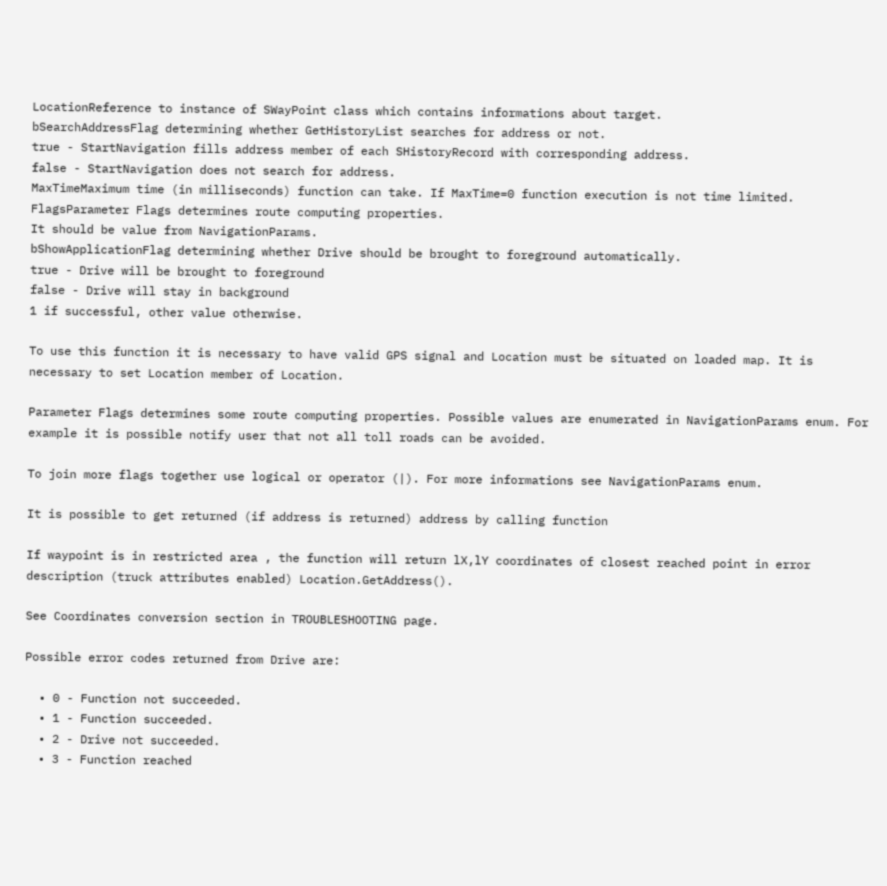LocationReference to instance of SWayPoint class which contains informations about target.
bSearchAddressFlag determining whether GetHistoryList searches for address or not.
true - StartNavigation fills address member of each SHistoryRecord with corresponding address.
false - StartNavigation does not search for address.
MaxTimeMaximum time (in milliseconds) function can take. If MaxTime=0 function execution is not time limited.
FlagsParameter Flags determines route computing properties.
It should be value from NavigationParams.
bShowApplicationFlag determining whether Drive should be brought to foreground automatically.
true - Drive will be brought to foreground
false - Drive will stay in background
1 if successful, other value otherwise.

To use this function it is necessary to have valid GPS signal and Location must be situated on loaded map. It is necessary to set Location member of Location.

Parameter Flags determines some route computing properties. Possible values are enumerated in NavigationParams enum. For example it is possible notify user that not all toll roads can be avoided.

To join more flags together use logical or operator (|). For more informations see NavigationParams enum.

It is possible to get returned (if address is returned) address by calling function

If waypoint is in restricted area , the function will return lX,lY coordinates of closest reached point in error description (truck attributes enabled) Location.GetAddress().

See Coordinates conversion section in TROUBLESHOOTING page.

Possible error codes returned from Drive are:

  • 0 - Function not succeeded.
  • 1 - Function succeeded.
  • 2 - Drive not succeeded.
  • 3 - Function reached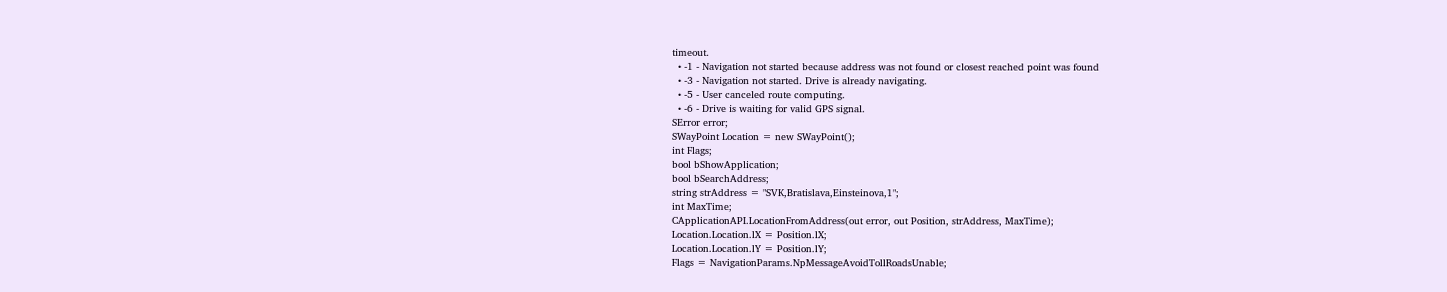timeout.
  • -1 - Navigation not started because address was not found or closest reached point was found
  • -3 - Navigation not started. Drive is already navigating.
  • -5 - User canceled route computing.
  • -6 - Drive is waiting for valid GPS signal.
SError error;
SWayPoint Location = new SWayPoint();
int Flags;
bool bShowApplication;
bool bSearchAddress;
string strAddress = "SVK,Bratislava,Einsteinova,1";
int MaxTime;
CApplicationAPI.LocationFromAddress(out error, out Position, strAddress, MaxTime);
Location.Location.lX = Position.lX;
Location.Location.lY = Position.lY;
Flags = NavigationParams.NpMessageAvoidTollRoadsUnable;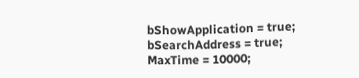bShowApplication = true;
bSearchAddress = true;
MaxTime = 10000;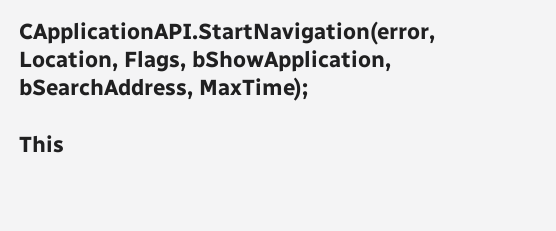CApplicationAPI.StartNavigation(error, Location, Flags, bShowApplication, bSearchAddress, MaxTime);

This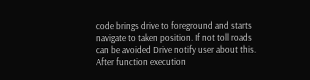code brings drive to foreground and starts navigate to taken position. If not toll roads can be avoided Drive notify user about this.
After function execution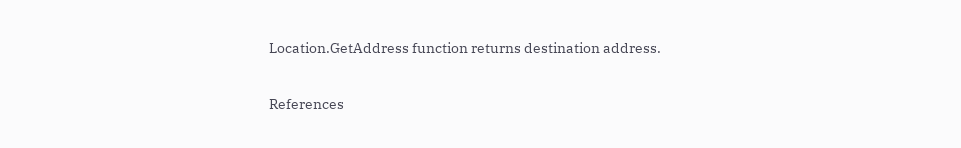Location.GetAddress function returns destination address.

References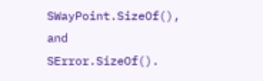SWayPoint.SizeOf(), and SError.SizeOf().